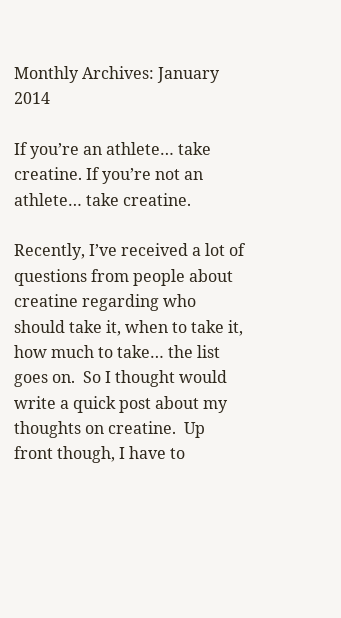Monthly Archives: January 2014

If you’re an athlete… take creatine. If you’re not an athlete… take creatine.

Recently, I’ve received a lot of questions from people about creatine regarding who should take it, when to take it, how much to take… the list goes on.  So I thought would write a quick post about my thoughts on creatine.  Up front though, I have to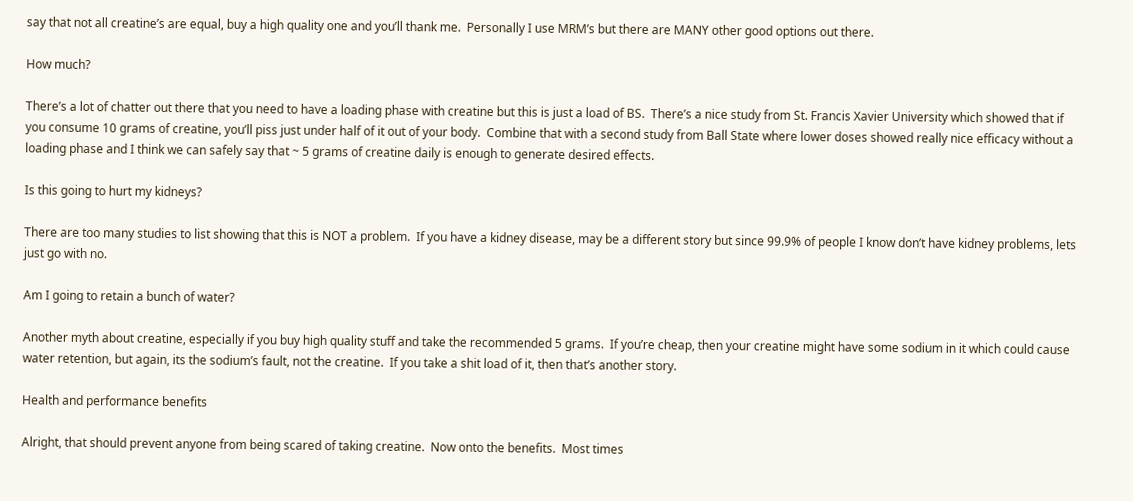say that not all creatine’s are equal, buy a high quality one and you’ll thank me.  Personally I use MRM’s but there are MANY other good options out there.

How much?

There’s a lot of chatter out there that you need to have a loading phase with creatine but this is just a load of BS.  There’s a nice study from St. Francis Xavier University which showed that if you consume 10 grams of creatine, you’ll piss just under half of it out of your body.  Combine that with a second study from Ball State where lower doses showed really nice efficacy without a loading phase and I think we can safely say that ~ 5 grams of creatine daily is enough to generate desired effects.

Is this going to hurt my kidneys?

There are too many studies to list showing that this is NOT a problem.  If you have a kidney disease, may be a different story but since 99.9% of people I know don’t have kidney problems, lets just go with no.

Am I going to retain a bunch of water?

Another myth about creatine, especially if you buy high quality stuff and take the recommended 5 grams.  If you’re cheap, then your creatine might have some sodium in it which could cause water retention, but again, its the sodium’s fault, not the creatine.  If you take a shit load of it, then that’s another story.

Health and performance benefits

Alright, that should prevent anyone from being scared of taking creatine.  Now onto the benefits.  Most times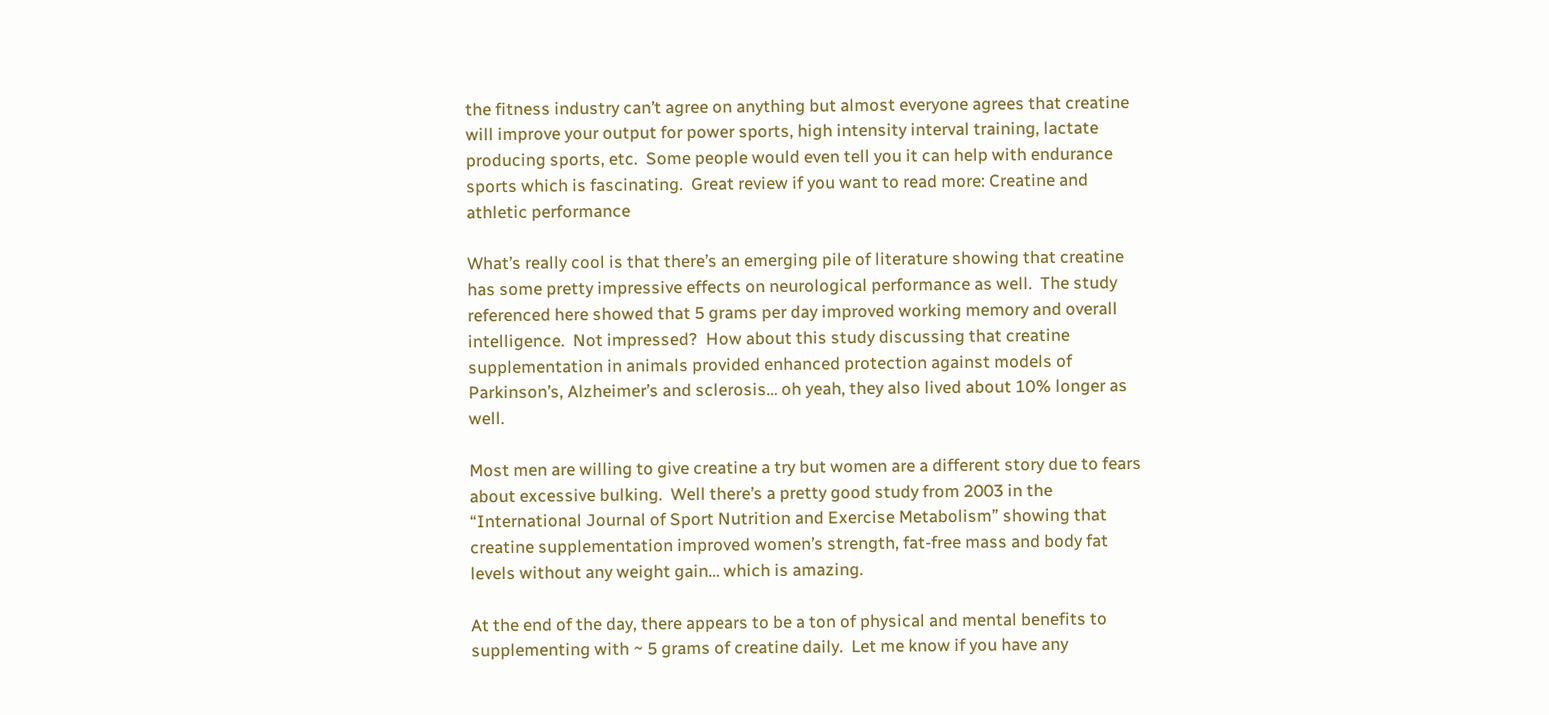the fitness industry can’t agree on anything but almost everyone agrees that creatine will improve your output for power sports, high intensity interval training, lactate producing sports, etc.  Some people would even tell you it can help with endurance sports which is fascinating.  Great review if you want to read more: Creatine and athletic performance

What’s really cool is that there’s an emerging pile of literature showing that creatine has some pretty impressive effects on neurological performance as well.  The study referenced here showed that 5 grams per day improved working memory and overall intelligence.  Not impressed?  How about this study discussing that creatine supplementation in animals provided enhanced protection against models of Parkinson’s, Alzheimer’s and sclerosis… oh yeah, they also lived about 10% longer as well.

Most men are willing to give creatine a try but women are a different story due to fears about excessive bulking.  Well there’s a pretty good study from 2003 in the “International Journal of Sport Nutrition and Exercise Metabolism” showing that creatine supplementation improved women’s strength, fat-free mass and body fat levels without any weight gain… which is amazing.

At the end of the day, there appears to be a ton of physical and mental benefits to supplementing with ~ 5 grams of creatine daily.  Let me know if you have any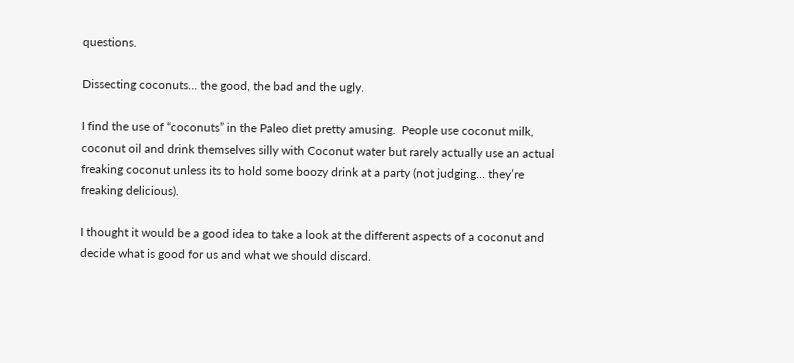questions.

Dissecting coconuts… the good, the bad and the ugly.

I find the use of “coconuts” in the Paleo diet pretty amusing.  People use coconut milk, coconut oil and drink themselves silly with Coconut water but rarely actually use an actual freaking coconut unless its to hold some boozy drink at a party (not judging… they’re freaking delicious).

I thought it would be a good idea to take a look at the different aspects of a coconut and decide what is good for us and what we should discard.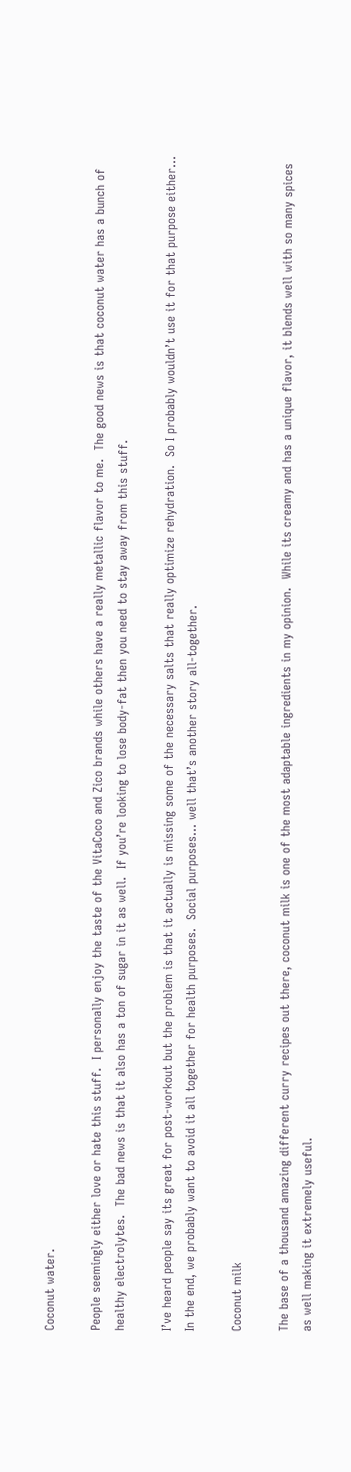Coconut water.

People seemingly either love or hate this stuff.  I personally enjoy the taste of the VitaCoco and Zico brands while others have a really metallic flavor to me.  The good news is that coconut water has a bunch of healthy electrolytes.  The bad news is that it also has a ton of sugar in it as well.  If you’re looking to lose body-fat then you need to stay away from this stuff.

I’ve heard people say its great for post-workout but the problem is that it actually is missing some of the necessary salts that really optimize rehydration.  So I probably wouldn’t use it for that purpose either…  In the end, we probably want to avoid it all together for health purposes.  Social purposes… well that’s another story all-together.

Coconut milk

The base of a thousand amazing different curry recipes out there, coconut milk is one of the most adaptable ingredients in my opinion.  While its creamy and has a unique flavor, it blends well with so many spices as well making it extremely useful.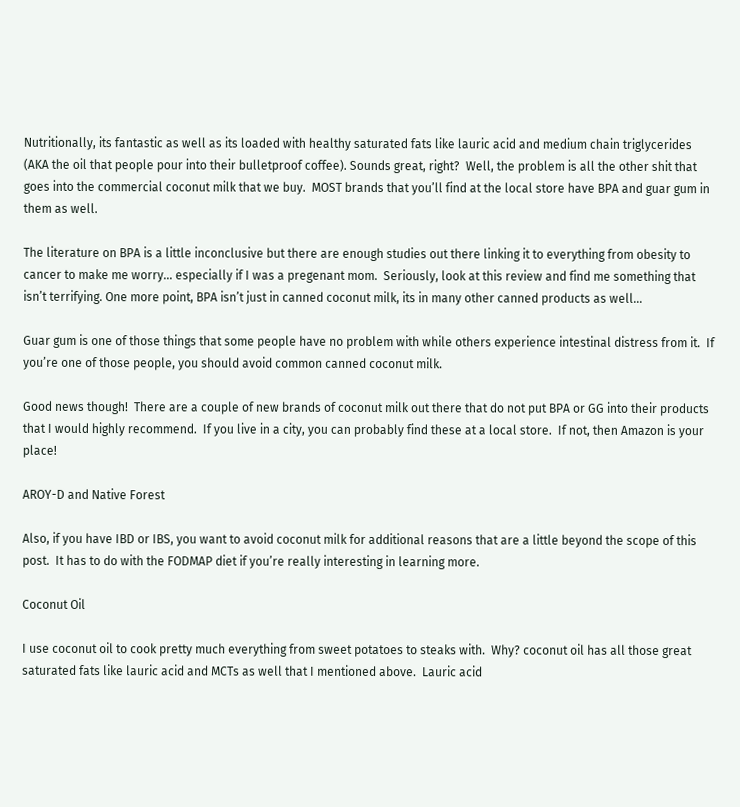Nutritionally, its fantastic as well as its loaded with healthy saturated fats like lauric acid and medium chain triglycerides (AKA the oil that people pour into their bulletproof coffee). Sounds great, right?  Well, the problem is all the other shit that goes into the commercial coconut milk that we buy.  MOST brands that you’ll find at the local store have BPA and guar gum in them as well.

The literature on BPA is a little inconclusive but there are enough studies out there linking it to everything from obesity to cancer to make me worry… especially if I was a pregenant mom.  Seriously, look at this review and find me something that isn’t terrifying. One more point, BPA isn’t just in canned coconut milk, its in many other canned products as well…

Guar gum is one of those things that some people have no problem with while others experience intestinal distress from it.  If you’re one of those people, you should avoid common canned coconut milk.

Good news though!  There are a couple of new brands of coconut milk out there that do not put BPA or GG into their products that I would highly recommend.  If you live in a city, you can probably find these at a local store.  If not, then Amazon is your place!

AROY-D and Native Forest

Also, if you have IBD or IBS, you want to avoid coconut milk for additional reasons that are a little beyond the scope of this post.  It has to do with the FODMAP diet if you’re really interesting in learning more.

Coconut Oil

I use coconut oil to cook pretty much everything from sweet potatoes to steaks with.  Why? coconut oil has all those great saturated fats like lauric acid and MCTs as well that I mentioned above.  Lauric acid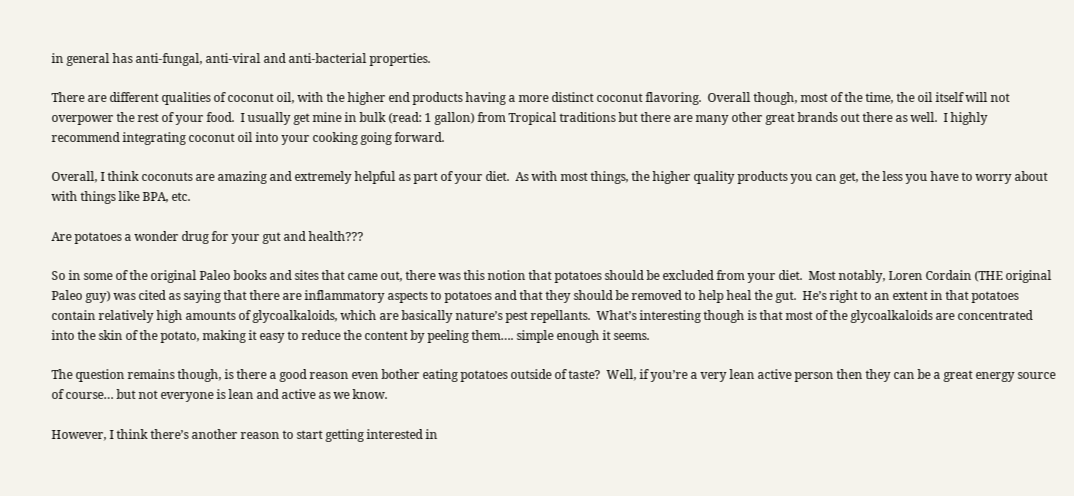in general has anti-fungal, anti-viral and anti-bacterial properties.

There are different qualities of coconut oil, with the higher end products having a more distinct coconut flavoring.  Overall though, most of the time, the oil itself will not overpower the rest of your food.  I usually get mine in bulk (read: 1 gallon) from Tropical traditions but there are many other great brands out there as well.  I highly recommend integrating coconut oil into your cooking going forward.

Overall, I think coconuts are amazing and extremely helpful as part of your diet.  As with most things, the higher quality products you can get, the less you have to worry about with things like BPA, etc.

Are potatoes a wonder drug for your gut and health???

So in some of the original Paleo books and sites that came out, there was this notion that potatoes should be excluded from your diet.  Most notably, Loren Cordain (THE original Paleo guy) was cited as saying that there are inflammatory aspects to potatoes and that they should be removed to help heal the gut.  He’s right to an extent in that potatoes contain relatively high amounts of glycoalkaloids, which are basically nature’s pest repellants.  What’s interesting though is that most of the glycoalkaloids are concentrated into the skin of the potato, making it easy to reduce the content by peeling them…. simple enough it seems.

The question remains though, is there a good reason even bother eating potatoes outside of taste?  Well, if you’re a very lean active person then they can be a great energy source of course… but not everyone is lean and active as we know.

However, I think there’s another reason to start getting interested in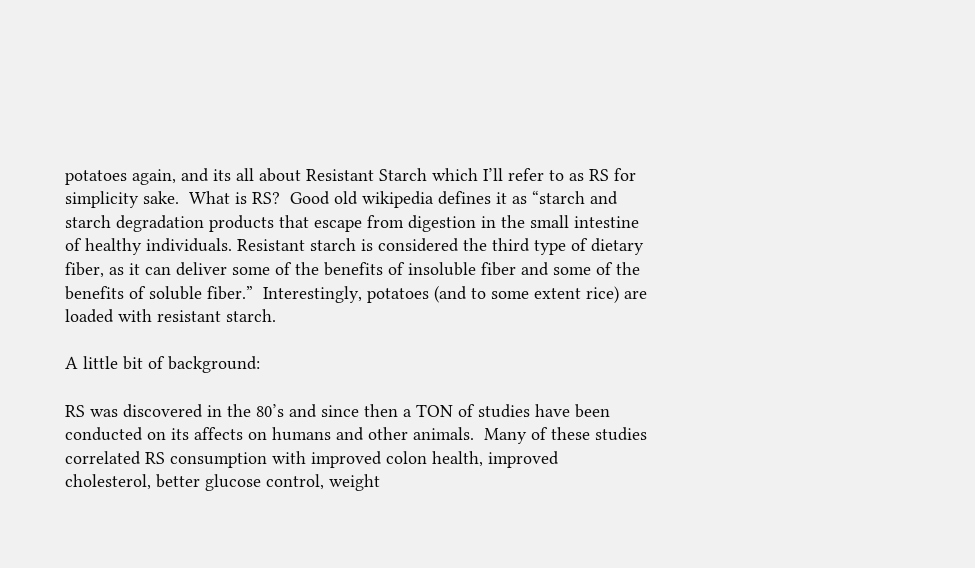potatoes again, and its all about Resistant Starch which I’ll refer to as RS for simplicity sake.  What is RS?  Good old wikipedia defines it as “starch and starch degradation products that escape from digestion in the small intestine of healthy individuals. Resistant starch is considered the third type of dietary fiber, as it can deliver some of the benefits of insoluble fiber and some of the benefits of soluble fiber.”  Interestingly, potatoes (and to some extent rice) are loaded with resistant starch.

A little bit of background:

RS was discovered in the 80’s and since then a TON of studies have been conducted on its affects on humans and other animals.  Many of these studies correlated RS consumption with improved colon health, improved cholesterol, better glucose control, weight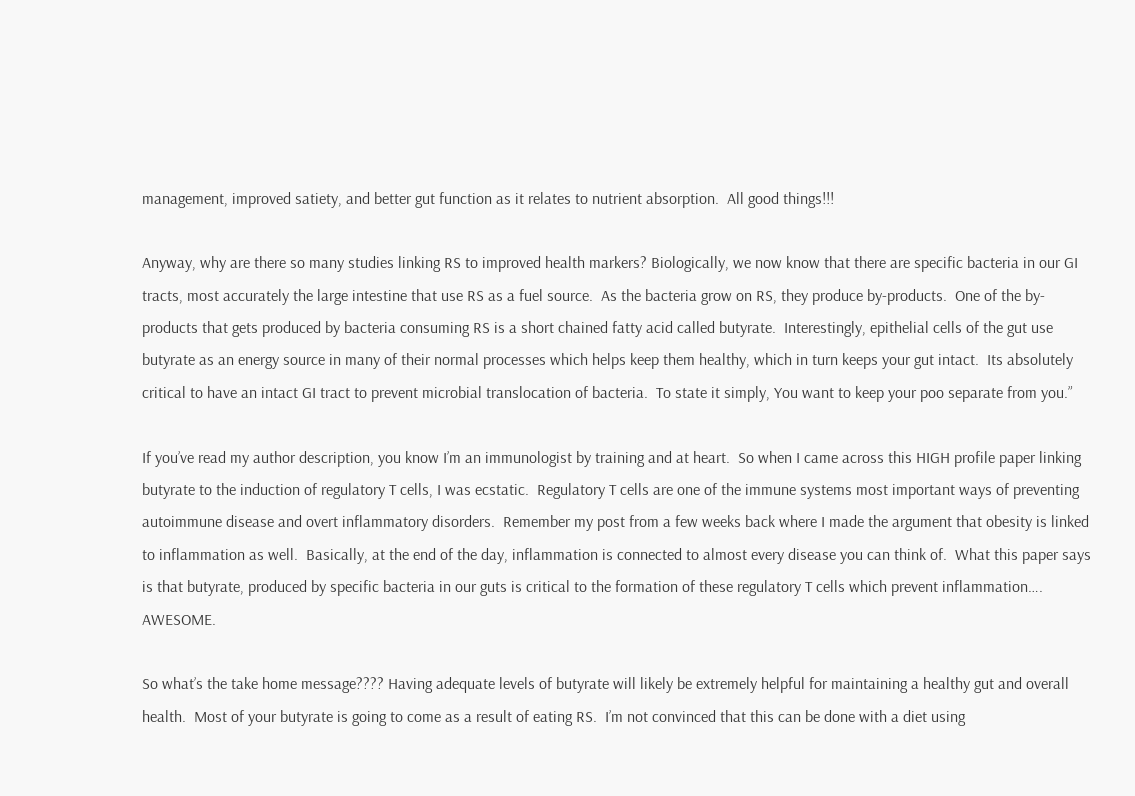management, improved satiety, and better gut function as it relates to nutrient absorption.  All good things!!!

Anyway, why are there so many studies linking RS to improved health markers? Biologically, we now know that there are specific bacteria in our GI tracts, most accurately the large intestine that use RS as a fuel source.  As the bacteria grow on RS, they produce by-products.  One of the by-products that gets produced by bacteria consuming RS is a short chained fatty acid called butyrate.  Interestingly, epithelial cells of the gut use butyrate as an energy source in many of their normal processes which helps keep them healthy, which in turn keeps your gut intact.  Its absolutely critical to have an intact GI tract to prevent microbial translocation of bacteria.  To state it simply, You want to keep your poo separate from you.”

If you’ve read my author description, you know I’m an immunologist by training and at heart.  So when I came across this HIGH profile paper linking butyrate to the induction of regulatory T cells, I was ecstatic.  Regulatory T cells are one of the immune systems most important ways of preventing autoimmune disease and overt inflammatory disorders.  Remember my post from a few weeks back where I made the argument that obesity is linked to inflammation as well.  Basically, at the end of the day, inflammation is connected to almost every disease you can think of.  What this paper says is that butyrate, produced by specific bacteria in our guts is critical to the formation of these regulatory T cells which prevent inflammation…. AWESOME.

So what’s the take home message???? Having adequate levels of butyrate will likely be extremely helpful for maintaining a healthy gut and overall health.  Most of your butyrate is going to come as a result of eating RS.  I’m not convinced that this can be done with a diet using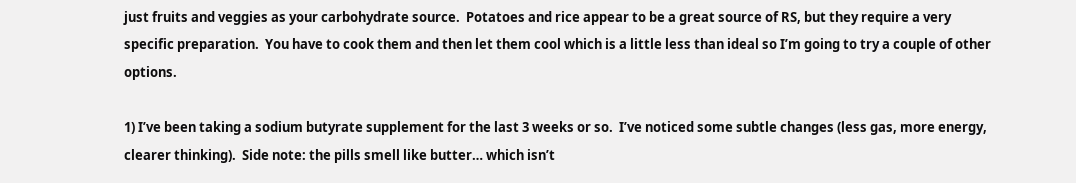just fruits and veggies as your carbohydrate source.  Potatoes and rice appear to be a great source of RS, but they require a very specific preparation.  You have to cook them and then let them cool which is a little less than ideal so I’m going to try a couple of other options.

1) I’ve been taking a sodium butyrate supplement for the last 3 weeks or so.  I’ve noticed some subtle changes (less gas, more energy, clearer thinking).  Side note: the pills smell like butter… which isn’t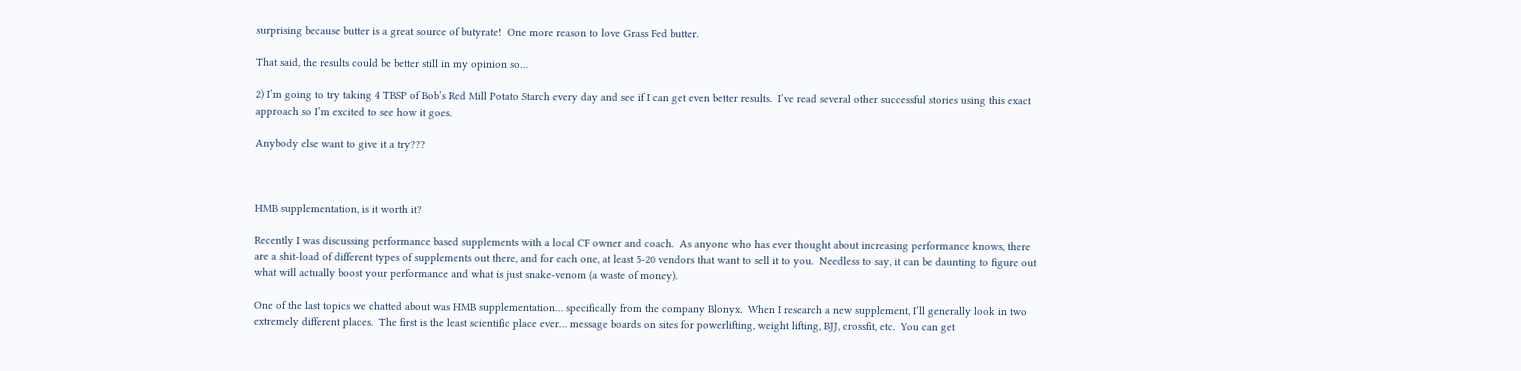surprising because butter is a great source of butyrate!  One more reason to love Grass Fed butter.

That said, the results could be better still in my opinion so…

2) I’m going to try taking 4 TBSP of Bob’s Red Mill Potato Starch every day and see if I can get even better results.  I’ve read several other successful stories using this exact approach so I’m excited to see how it goes.

Anybody else want to give it a try???



HMB supplementation, is it worth it?

Recently I was discussing performance based supplements with a local CF owner and coach.  As anyone who has ever thought about increasing performance knows, there are a shit-load of different types of supplements out there, and for each one, at least 5-20 vendors that want to sell it to you.  Needless to say, it can be daunting to figure out what will actually boost your performance and what is just snake-venom (a waste of money).

One of the last topics we chatted about was HMB supplementation… specifically from the company Blonyx.  When I research a new supplement, I’ll generally look in two extremely different places.  The first is the least scientific place ever… message boards on sites for powerlifting, weight lifting, BJJ, crossfit, etc.  You can get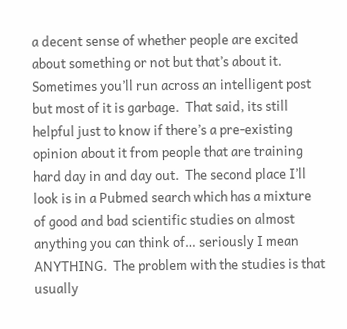a decent sense of whether people are excited about something or not but that’s about it.  Sometimes you’ll run across an intelligent post but most of it is garbage.  That said, its still helpful just to know if there’s a pre-existing opinion about it from people that are training hard day in and day out.  The second place I’ll look is in a Pubmed search which has a mixture of good and bad scientific studies on almost anything you can think of… seriously I mean ANYTHING.  The problem with the studies is that usually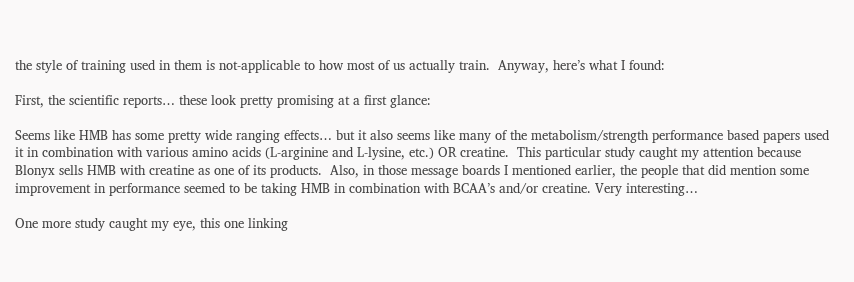the style of training used in them is not-applicable to how most of us actually train.  Anyway, here’s what I found:

First, the scientific reports… these look pretty promising at a first glance:

Seems like HMB has some pretty wide ranging effects… but it also seems like many of the metabolism/strength performance based papers used it in combination with various amino acids (L-arginine and L-lysine, etc.) OR creatine.  This particular study caught my attention because Blonyx sells HMB with creatine as one of its products.  Also, in those message boards I mentioned earlier, the people that did mention some improvement in performance seemed to be taking HMB in combination with BCAA’s and/or creatine. Very interesting…

One more study caught my eye, this one linking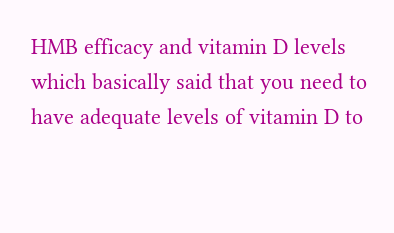HMB efficacy and vitamin D levels which basically said that you need to have adequate levels of vitamin D to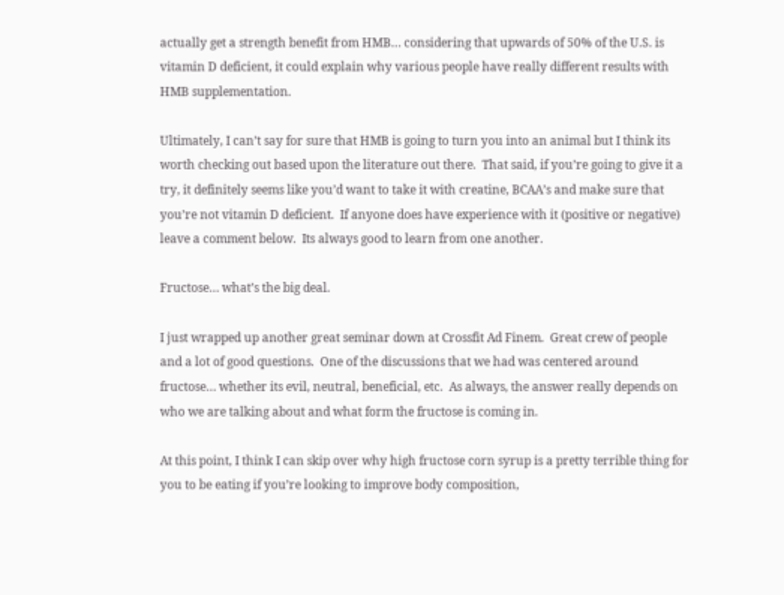actually get a strength benefit from HMB… considering that upwards of 50% of the U.S. is vitamin D deficient, it could explain why various people have really different results with HMB supplementation.

Ultimately, I can’t say for sure that HMB is going to turn you into an animal but I think its worth checking out based upon the literature out there.  That said, if you’re going to give it a try, it definitely seems like you’d want to take it with creatine, BCAA’s and make sure that you’re not vitamin D deficient.  If anyone does have experience with it (positive or negative) leave a comment below.  Its always good to learn from one another.

Fructose… what’s the big deal.

I just wrapped up another great seminar down at Crossfit Ad Finem.  Great crew of people and a lot of good questions.  One of the discussions that we had was centered around fructose… whether its evil, neutral, beneficial, etc.  As always, the answer really depends on who we are talking about and what form the fructose is coming in.

At this point, I think I can skip over why high fructose corn syrup is a pretty terrible thing for you to be eating if you’re looking to improve body composition,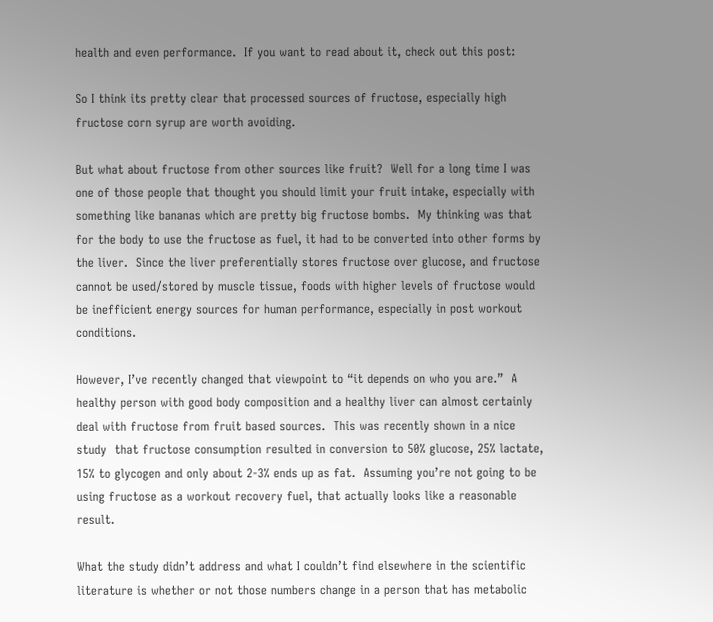health and even performance.  If you want to read about it, check out this post:

So I think its pretty clear that processed sources of fructose, especially high fructose corn syrup are worth avoiding.

But what about fructose from other sources like fruit?  Well for a long time I was one of those people that thought you should limit your fruit intake, especially with something like bananas which are pretty big fructose bombs.  My thinking was that for the body to use the fructose as fuel, it had to be converted into other forms by the liver.  Since the liver preferentially stores fructose over glucose, and fructose cannot be used/stored by muscle tissue, foods with higher levels of fructose would be inefficient energy sources for human performance, especially in post workout conditions.

However, I’ve recently changed that viewpoint to “it depends on who you are.”  A healthy person with good body composition and a healthy liver can almost certainly deal with fructose from fruit based sources.  This was recently shown in a nice study  that fructose consumption resulted in conversion to 50% glucose, 25% lactate, 15% to glycogen and only about 2-3% ends up as fat.  Assuming you’re not going to be using fructose as a workout recovery fuel, that actually looks like a reasonable result.

What the study didn’t address and what I couldn’t find elsewhere in the scientific literature is whether or not those numbers change in a person that has metabolic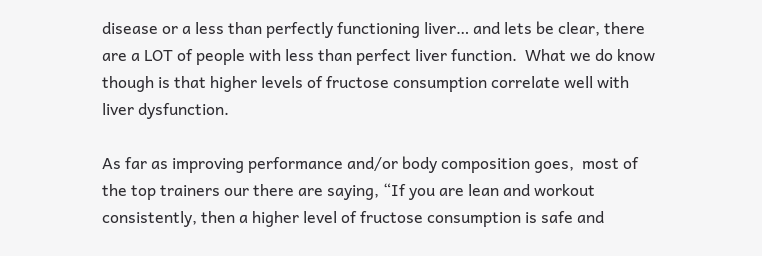disease or a less than perfectly functioning liver… and lets be clear, there are a LOT of people with less than perfect liver function.  What we do know though is that higher levels of fructose consumption correlate well with liver dysfunction.

As far as improving performance and/or body composition goes,  most of the top trainers our there are saying, “If you are lean and workout consistently, then a higher level of fructose consumption is safe and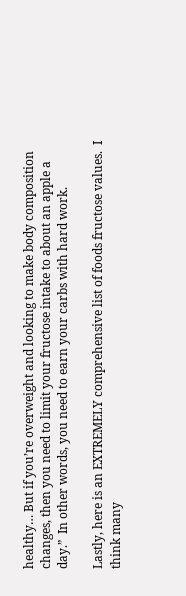healthy… But if you’re overweight and looking to make body composition changes, then you need to limit your fructose intake to about an apple a day.”  In other words, you need to earn your carbs with hard work.

Lastly, here is an EXTREMELY comprehensive list of foods fructose values.  I think many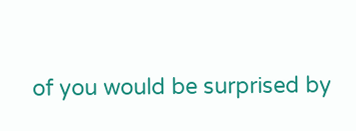of you would be surprised by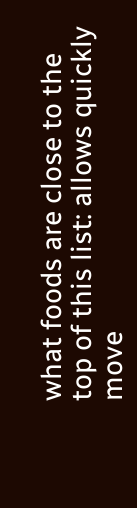what foods are close to the top of this list: allows quickly move